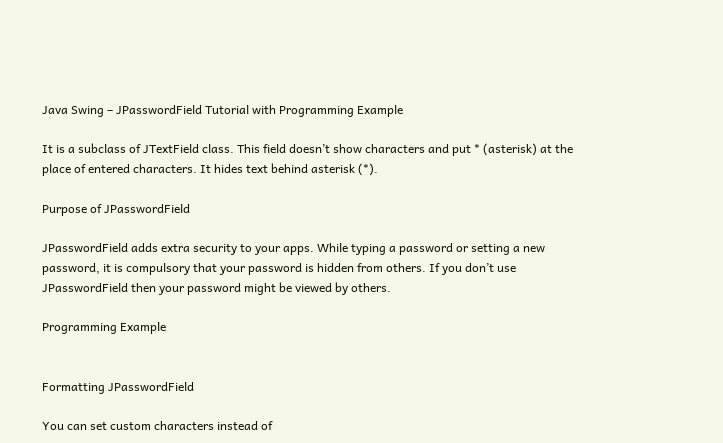Java Swing – JPasswordField Tutorial with Programming Example

It is a subclass of JTextField class. This field doesn’t show characters and put * (asterisk) at the place of entered characters. It hides text behind asterisk (*).

Purpose of JPasswordField

JPasswordField adds extra security to your apps. While typing a password or setting a new password, it is compulsory that your password is hidden from others. If you don’t use JPasswordField then your password might be viewed by others.

Programming Example


Formatting JPasswordField

You can set custom characters instead of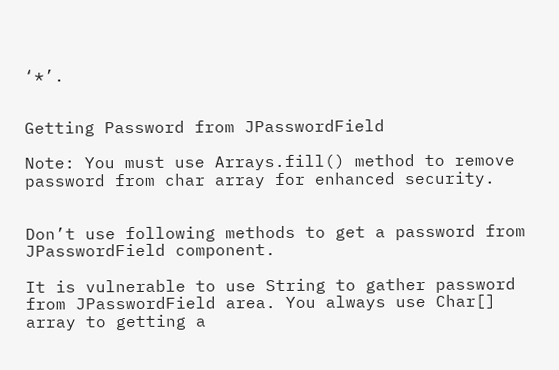‘*’.


Getting Password from JPasswordField

Note: You must use Arrays.fill() method to remove password from char array for enhanced security.


Don’t use following methods to get a password from JPasswordField component.

It is vulnerable to use String to gather password from JPasswordField area. You always use Char[] array to getting a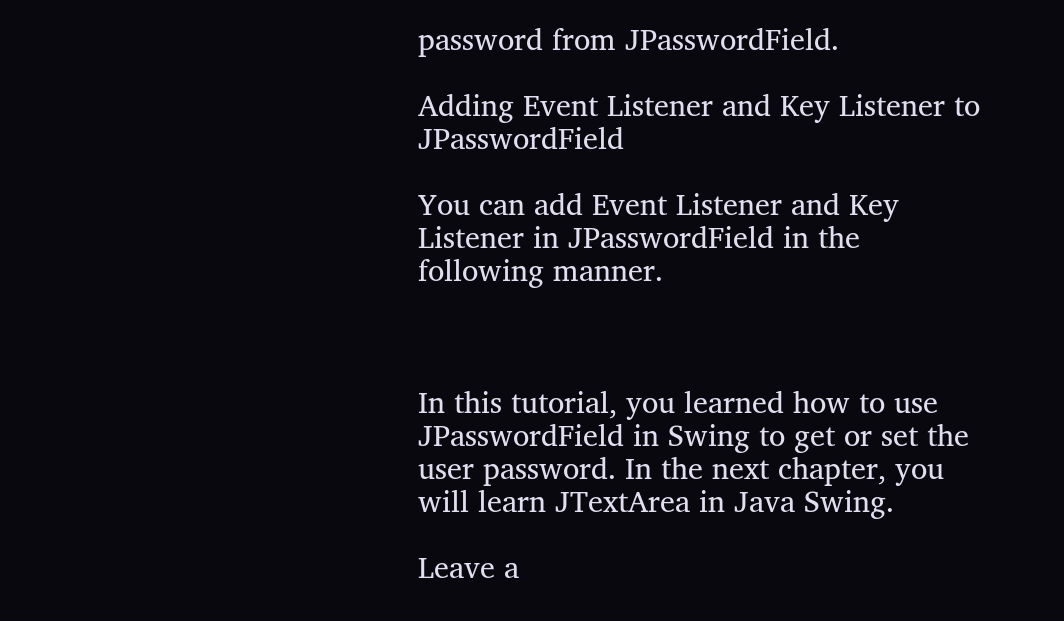password from JPasswordField.

Adding Event Listener and Key Listener to JPasswordField

You can add Event Listener and Key Listener in JPasswordField in the following manner.



In this tutorial, you learned how to use JPasswordField in Swing to get or set the user password. In the next chapter, you will learn JTextArea in Java Swing.

Leave a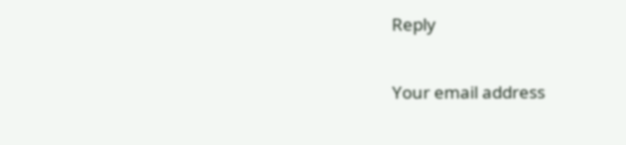Reply

Your email address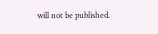will not be published.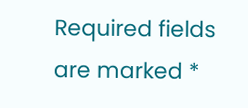Required fields are marked *